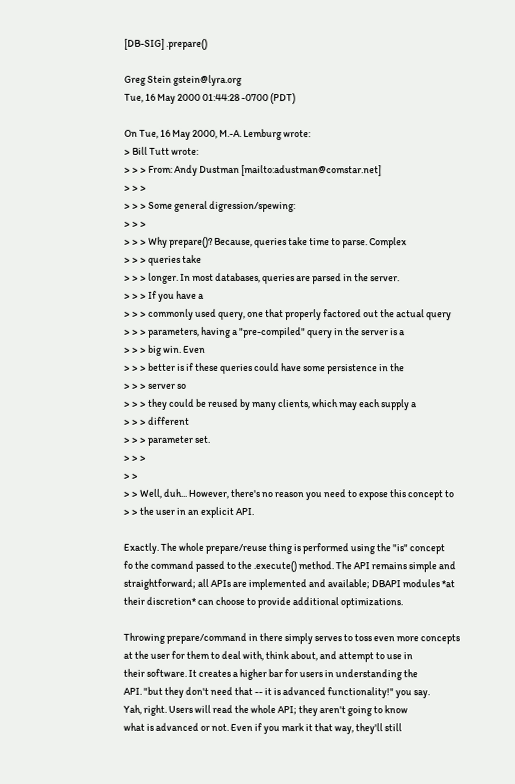[DB-SIG] .prepare()

Greg Stein gstein@lyra.org
Tue, 16 May 2000 01:44:28 -0700 (PDT)

On Tue, 16 May 2000, M.-A. Lemburg wrote:
> Bill Tutt wrote:
> > > From: Andy Dustman [mailto:adustman@comstar.net]
> > >
> > > Some general digression/spewing:
> > >
> > > Why prepare()? Because, queries take time to parse. Complex
> > > queries take
> > > longer. In most databases, queries are parsed in the server.
> > > If you have a
> > > commonly used query, one that properly factored out the actual query
> > > parameters, having a "pre-compiled" query in the server is a
> > > big win. Even
> > > better is if these queries could have some persistence in the
> > > server so
> > > they could be reused by many clients, which may each supply a
> > > different
> > > parameter set.
> > >
> >
> > Well, duh... However, there's no reason you need to expose this concept to
> > the user in an explicit API.

Exactly. The whole prepare/reuse thing is performed using the "is" concept
fo the command passed to the .execute() method. The API remains simple and
straightforward; all APIs are implemented and available; DBAPI modules *at
their discretion* can choose to provide additional optimizations.

Throwing prepare/command in there simply serves to toss even more concepts
at the user for them to deal with, think about, and attempt to use in
their software. It creates a higher bar for users in understanding the
API. "but they don't need that -- it is advanced functionality!" you say.
Yah, right. Users will read the whole API; they aren't going to know
what is advanced or not. Even if you mark it that way, they'll still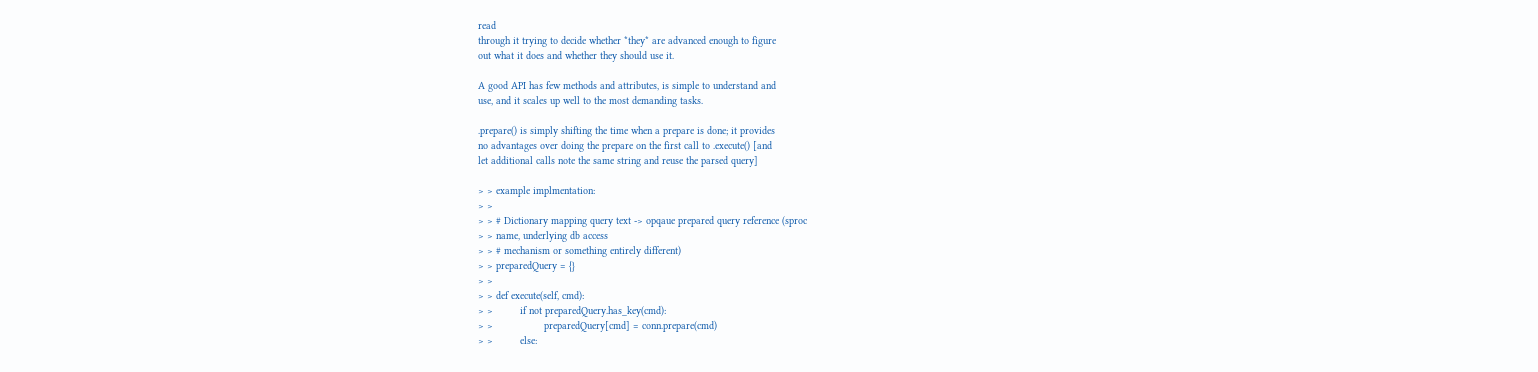read
through it trying to decide whether *they* are advanced enough to figure
out what it does and whether they should use it.

A good API has few methods and attributes, is simple to understand and
use, and it scales up well to the most demanding tasks.

.prepare() is simply shifting the time when a prepare is done; it provides
no advantages over doing the prepare on the first call to .execute() [and
let additional calls note the same string and reuse the parsed query]

> > example implmentation:
> >
> > # Dictionary mapping query text -> opqaue prepared query reference (sproc
> > name, underlying db access
> > # mechanism or something entirely different)
> > preparedQuery = {}
> >
> > def execute(self, cmd):
> >         if not preparedQuery.has_key(cmd):
> >                 preparedQuery[cmd] = conn.prepare(cmd)
> >         else: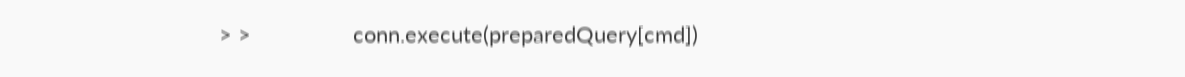> >                 conn.execute(preparedQuery[cmd])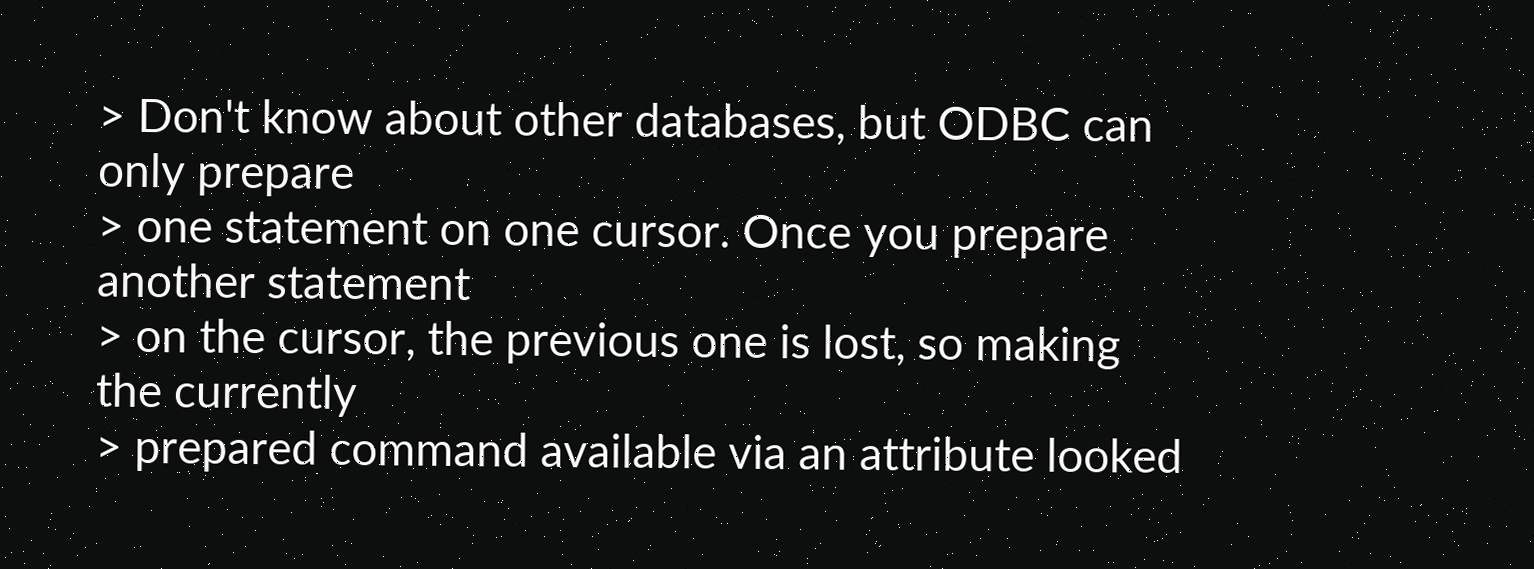> Don't know about other databases, but ODBC can only prepare
> one statement on one cursor. Once you prepare another statement
> on the cursor, the previous one is lost, so making the currently
> prepared command available via an attribute looked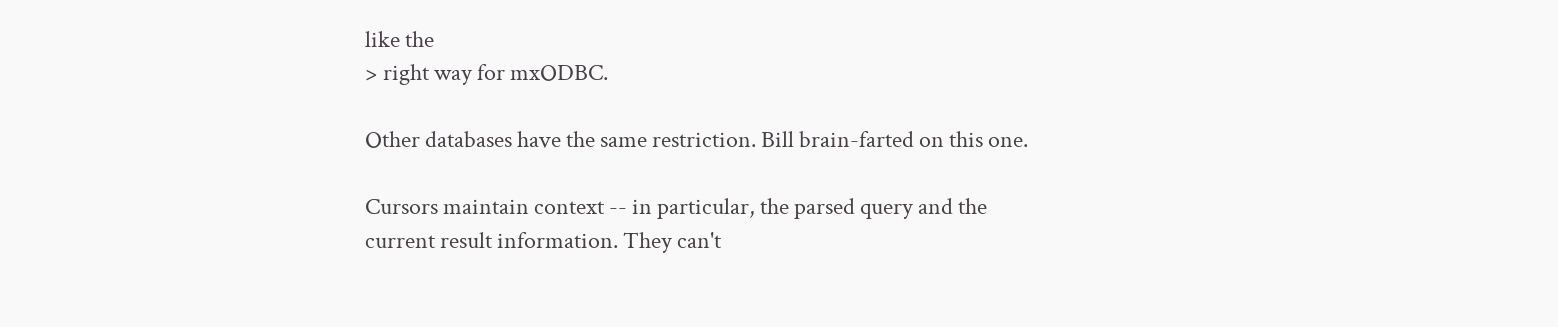like the
> right way for mxODBC.

Other databases have the same restriction. Bill brain-farted on this one.

Cursors maintain context -- in particular, the parsed query and the
current result information. They can't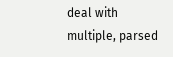deal with multiple, parsed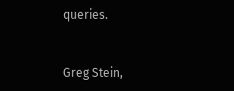queries.


Greg Stein,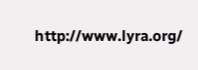http://www.lyra.org/